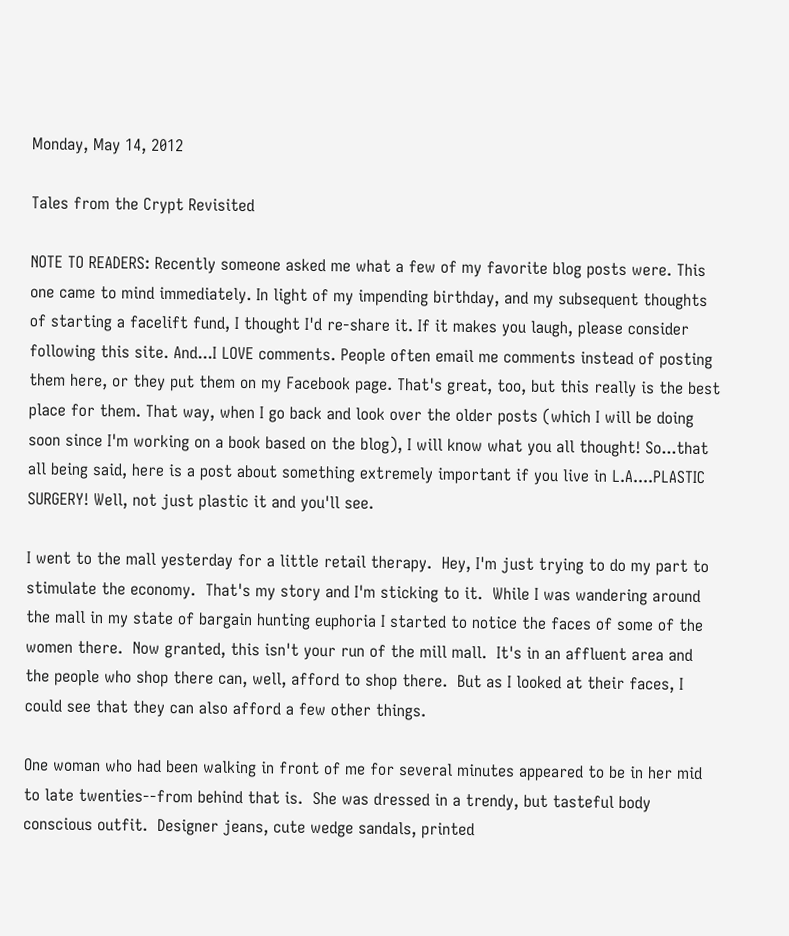Monday, May 14, 2012

Tales from the Crypt Revisited

NOTE TO READERS: Recently someone asked me what a few of my favorite blog posts were. This one came to mind immediately. In light of my impending birthday, and my subsequent thoughts of starting a facelift fund, I thought I'd re-share it. If it makes you laugh, please consider following this site. And...I LOVE comments. People often email me comments instead of posting them here, or they put them on my Facebook page. That's great, too, but this really is the best place for them. That way, when I go back and look over the older posts (which I will be doing soon since I'm working on a book based on the blog), I will know what you all thought! So...that all being said, here is a post about something extremely important if you live in L.A....PLASTIC SURGERY! Well, not just plastic it and you'll see.

I went to the mall yesterday for a little retail therapy.  Hey, I'm just trying to do my part to stimulate the economy.  That's my story and I'm sticking to it.  While I was wandering around the mall in my state of bargain hunting euphoria I started to notice the faces of some of the women there.  Now granted, this isn't your run of the mill mall.  It's in an affluent area and the people who shop there can, well, afford to shop there.  But as I looked at their faces, I could see that they can also afford a few other things.

One woman who had been walking in front of me for several minutes appeared to be in her mid to late twenties--from behind that is.  She was dressed in a trendy, but tasteful body conscious outfit.  Designer jeans, cute wedge sandals, printed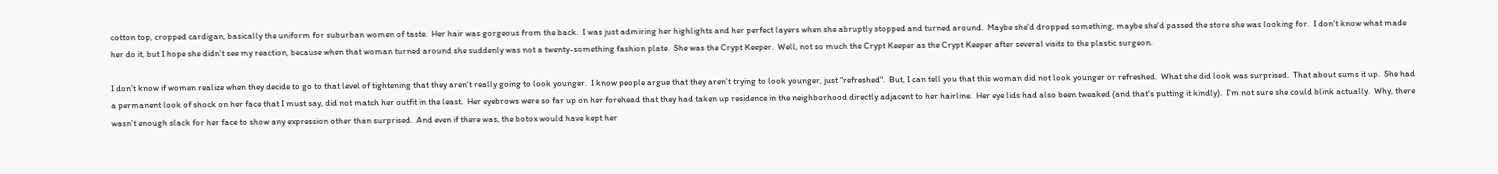cotton top, cropped cardigan, basically the uniform for suburban women of taste.  Her hair was gorgeous from the back.  I was just admiring her highlights and her perfect layers when she abruptly stopped and turned around.  Maybe she'd dropped something, maybe she'd passed the store she was looking for.  I don't know what made her do it, but I hope she didn't see my reaction, because when that woman turned around she suddenly was not a twenty-something fashion plate.  She was the Crypt Keeper.  Well, not so much the Crypt Keeper as the Crypt Keeper after several visits to the plastic surgeon.

I don't know if women realize when they decide to go to that level of tightening that they aren't really going to look younger.  I know people argue that they aren't trying to look younger, just "refreshed".  But, I can tell you that this woman did not look younger or refreshed.  What she did look was surprised.  That about sums it up.  She had a permanent look of shock on her face that I must say, did not match her outfit in the least.  Her eyebrows were so far up on her forehead that they had taken up residence in the neighborhood directly adjacent to her hairline.  Her eye lids had also been tweaked (and that's putting it kindly).  I'm not sure she could blink actually.  Why, there wasn't enough slack for her face to show any expression other than surprised.  And even if there was, the botox would have kept her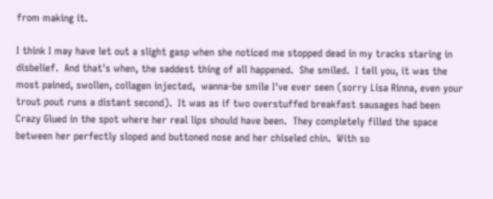from making it.

I think I may have let out a slight gasp when she noticed me stopped dead in my tracks staring in disbelief.  And that's when, the saddest thing of all happened.  She smiled.  I tell you, it was the most pained, swollen, collagen injected,  wanna-be smile I've ever seen (sorry Lisa Rinna, even your trout pout runs a distant second).  It was as if two overstuffed breakfast sausages had been Crazy Glued in the spot where her real lips should have been.  They completely filled the space between her perfectly sloped and buttoned nose and her chiseled chin.  With so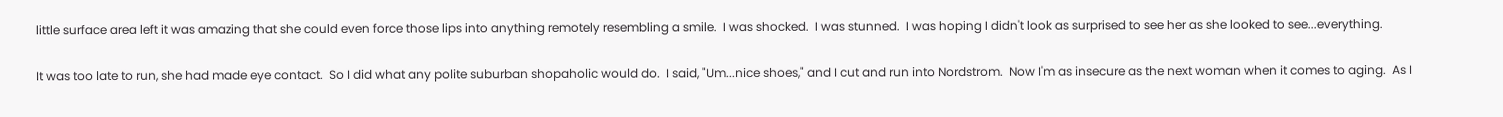little surface area left it was amazing that she could even force those lips into anything remotely resembling a smile.  I was shocked.  I was stunned.  I was hoping I didn't look as surprised to see her as she looked to see...everything.

It was too late to run, she had made eye contact.  So I did what any polite suburban shopaholic would do.  I said, "Um...nice shoes," and I cut and run into Nordstrom.  Now I'm as insecure as the next woman when it comes to aging.  As I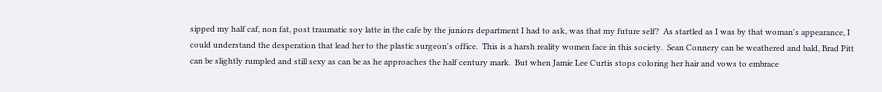sipped my half caf, non fat, post traumatic soy latte in the cafe by the juniors department I had to ask, was that my future self?  As startled as I was by that woman's appearance, I could understand the desperation that lead her to the plastic surgeon's office.  This is a harsh reality women face in this society.  Sean Connery can be weathered and bald, Brad Pitt can be slightly rumpled and still sexy as can be as he approaches the half century mark.  But when Jamie Lee Curtis stops coloring her hair and vows to embrace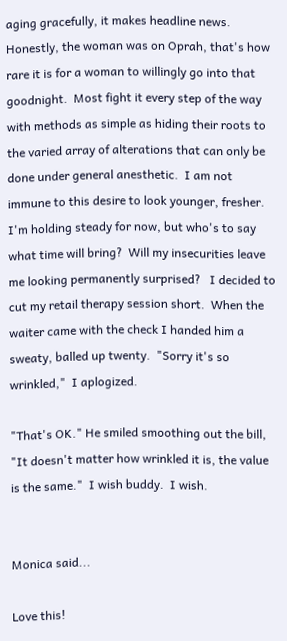aging gracefully, it makes headline news.  Honestly, the woman was on Oprah, that's how rare it is for a woman to willingly go into that goodnight.  Most fight it every step of the way with methods as simple as hiding their roots to the varied array of alterations that can only be done under general anesthetic.  I am not immune to this desire to look younger, fresher.  I'm holding steady for now, but who's to say what time will bring?  Will my insecurities leave me looking permanently surprised?   I decided to cut my retail therapy session short.  When the waiter came with the check I handed him a sweaty, balled up twenty.  "Sorry it's so wrinkled,"  I aplogized.

"That's OK." He smiled smoothing out the bill, "It doesn't matter how wrinkled it is, the value is the same."  I wish buddy.  I wish.


Monica said...

Love this!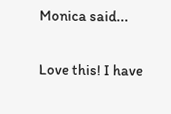Monica said...

Love this! I have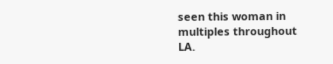seen this woman in multiples throughout LA.